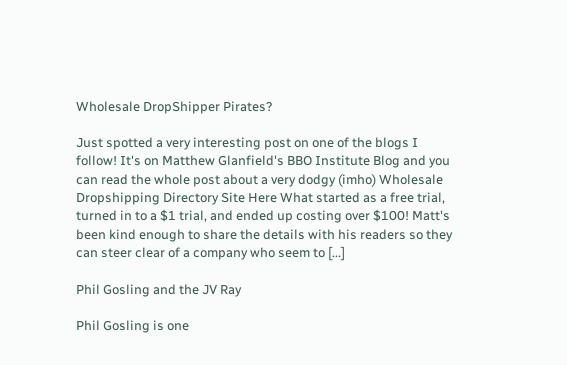Wholesale DropShipper Pirates?

Just spotted a very interesting post on one of the blogs I follow! It's on Matthew Glanfield's BBO Institute Blog and you can read the whole post about a very dodgy (imho) Wholesale Dropshipping Directory Site Here What started as a free trial, turned in to a $1 trial, and ended up costing over $100! Matt's been kind enough to share the details with his readers so they can steer clear of a company who seem to [...]

Phil Gosling and the JV Ray

Phil Gosling is one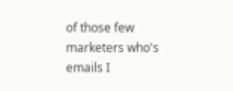of those few marketers who's emails I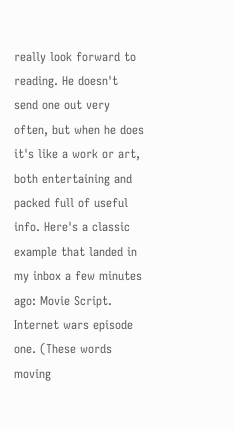really look forward to reading. He doesn't send one out very often, but when he does it's like a work or art, both entertaining and packed full of useful info. Here's a classic example that landed in my inbox a few minutes ago: Movie Script. Internet wars episode one. (These words moving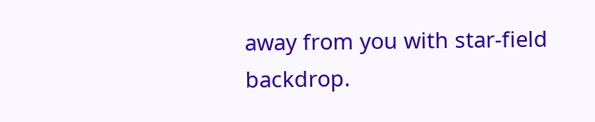away from you with star-field backdrop.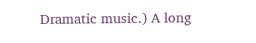Dramatic music.) A long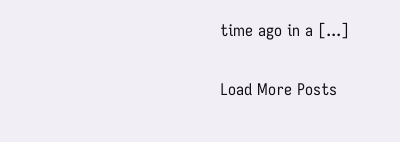time ago in a [...]

Load More Posts